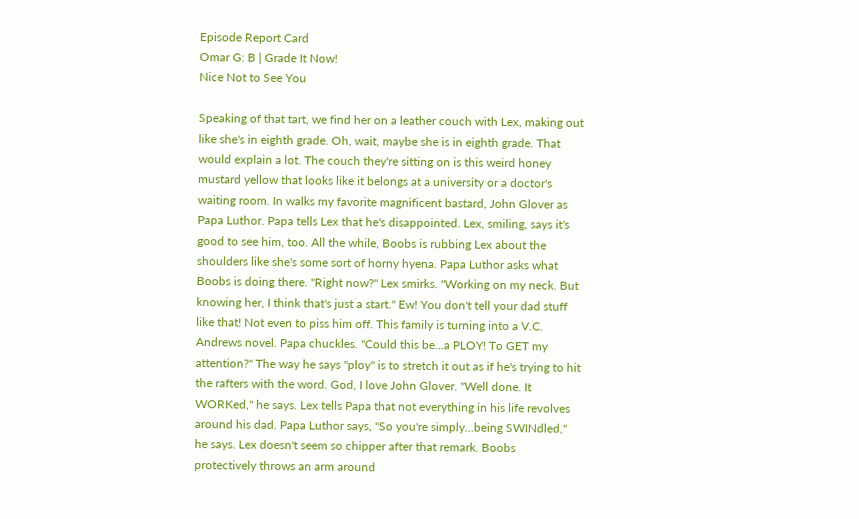Episode Report Card
Omar G: B | Grade It Now!
Nice Not to See You

Speaking of that tart, we find her on a leather couch with Lex, making out like she's in eighth grade. Oh, wait, maybe she is in eighth grade. That would explain a lot. The couch they're sitting on is this weird honey mustard yellow that looks like it belongs at a university or a doctor's waiting room. In walks my favorite magnificent bastard, John Glover as Papa Luthor. Papa tells Lex that he's disappointed. Lex, smiling, says it's good to see him, too. All the while, Boobs is rubbing Lex about the shoulders like she's some sort of horny hyena. Papa Luthor asks what Boobs is doing there. "Right now?" Lex smirks. "Working on my neck. But knowing her, I think that's just a start." Ew! You don't tell your dad stuff like that! Not even to piss him off. This family is turning into a V.C. Andrews novel. Papa chuckles. "Could this be...a PLOY! To GET my attention?" The way he says "ploy" is to stretch it out as if he's trying to hit the rafters with the word. God, I love John Glover. "Well done. It WORKed," he says. Lex tells Papa that not everything in his life revolves around his dad. Papa Luthor says, "So you're simply...being SWINdled," he says. Lex doesn't seem so chipper after that remark. Boobs protectively throws an arm around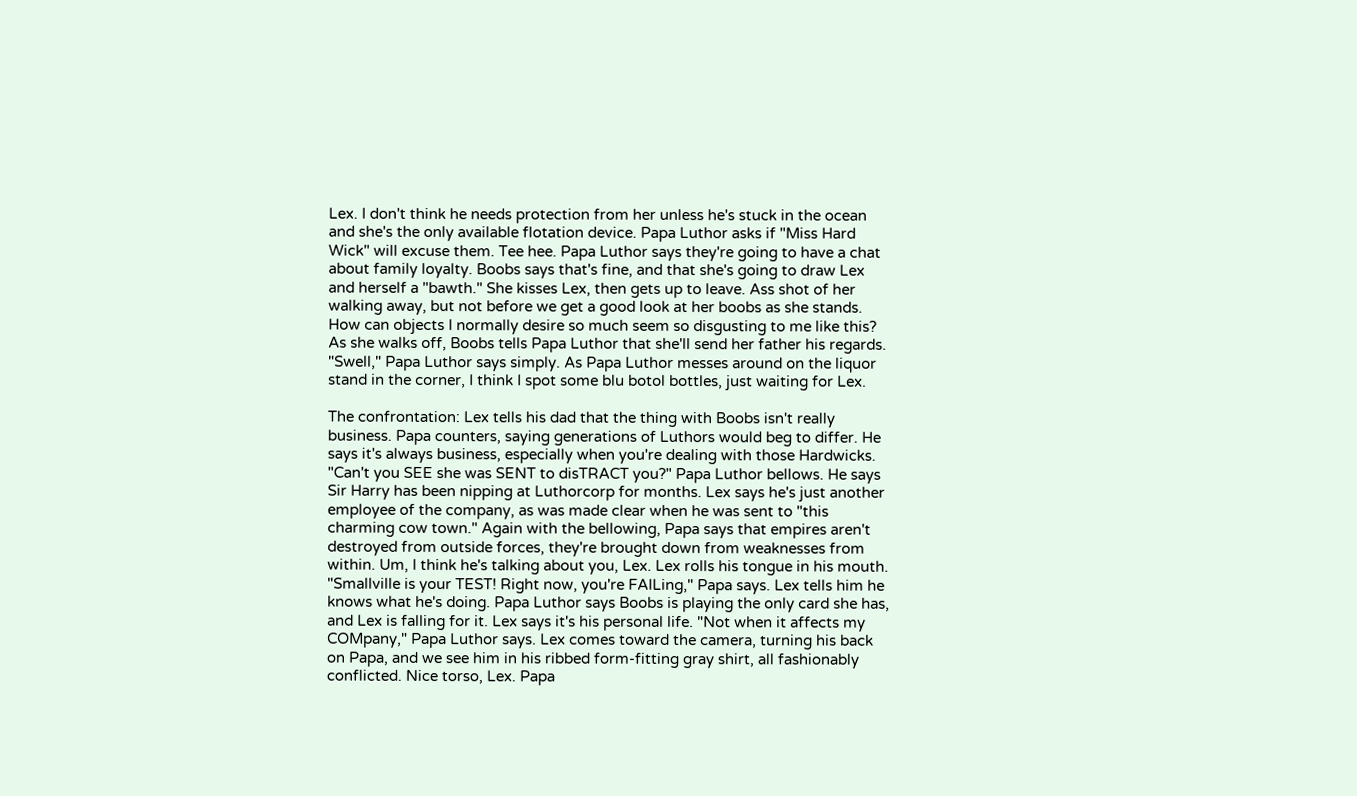Lex. I don't think he needs protection from her unless he's stuck in the ocean and she's the only available flotation device. Papa Luthor asks if "Miss Hard Wick" will excuse them. Tee hee. Papa Luthor says they're going to have a chat about family loyalty. Boobs says that's fine, and that she's going to draw Lex and herself a "bawth." She kisses Lex, then gets up to leave. Ass shot of her walking away, but not before we get a good look at her boobs as she stands. How can objects I normally desire so much seem so disgusting to me like this? As she walks off, Boobs tells Papa Luthor that she'll send her father his regards. "Swell," Papa Luthor says simply. As Papa Luthor messes around on the liquor stand in the corner, I think I spot some blu botol bottles, just waiting for Lex.

The confrontation: Lex tells his dad that the thing with Boobs isn't really business. Papa counters, saying generations of Luthors would beg to differ. He says it's always business, especially when you're dealing with those Hardwicks. "Can't you SEE she was SENT to disTRACT you?" Papa Luthor bellows. He says Sir Harry has been nipping at Luthorcorp for months. Lex says he's just another employee of the company, as was made clear when he was sent to "this charming cow town." Again with the bellowing, Papa says that empires aren't destroyed from outside forces, they're brought down from weaknesses from within. Um, I think he's talking about you, Lex. Lex rolls his tongue in his mouth. "Smallville is your TEST! Right now, you're FAILing," Papa says. Lex tells him he knows what he's doing. Papa Luthor says Boobs is playing the only card she has, and Lex is falling for it. Lex says it's his personal life. "Not when it affects my COMpany," Papa Luthor says. Lex comes toward the camera, turning his back on Papa, and we see him in his ribbed form-fitting gray shirt, all fashionably conflicted. Nice torso, Lex. Papa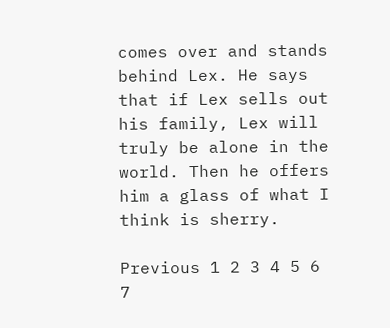comes over and stands behind Lex. He says that if Lex sells out his family, Lex will truly be alone in the world. Then he offers him a glass of what I think is sherry.

Previous 1 2 3 4 5 6 7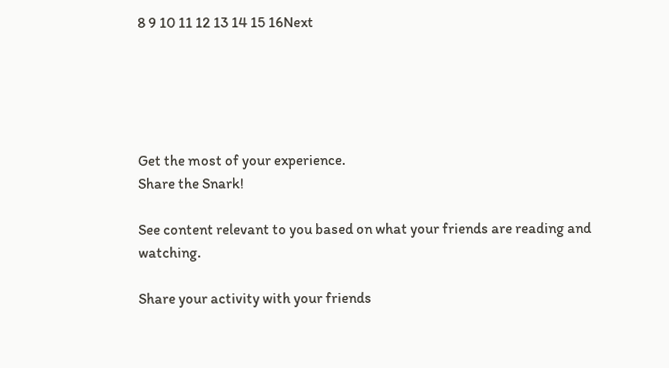8 9 10 11 12 13 14 15 16Next





Get the most of your experience.
Share the Snark!

See content relevant to you based on what your friends are reading and watching.

Share your activity with your friends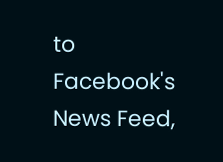to Facebook's News Feed,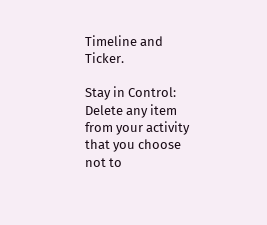Timeline and Ticker.

Stay in Control: Delete any item from your activity that you choose not to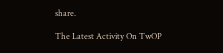share.

The Latest Activity On TwOP